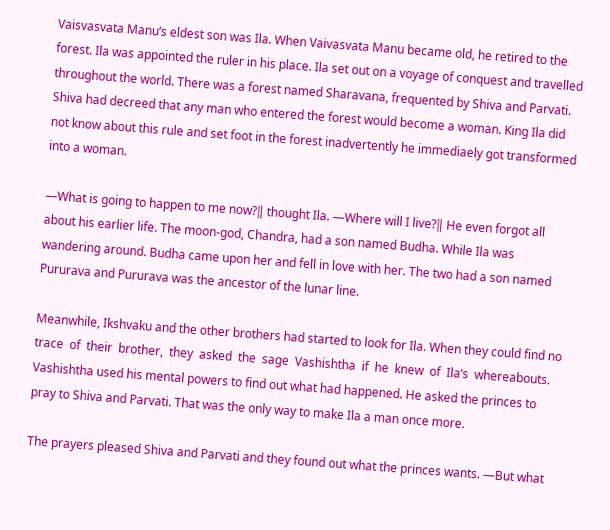Vaisvasvata Manu‘s eldest son was Ila. When Vaivasvata Manu became old, he retired to the forest. Ila was appointed the ruler in his place. Ila set out on a voyage of conquest and travelled throughout the world. There was a forest named Sharavana, frequented by Shiva and Parvati. Shiva had decreed that any man who entered the forest would become a woman. King Ila did not know about this rule and set foot in the forest inadvertently he immediaely got transformed into a woman.

―What is going to happen to me now?‖ thought Ila. ―Where will I live?‖ He even forgot all about his earlier life. The moon-god, Chandra, had a son named Budha. While Ila was wandering around. Budha came upon her and fell in love with her. The two had a son named Pururava and Pururava was the ancestor of the lunar line.

Meanwhile, Ikshvaku and the other brothers had started to look for Ila. When they could find no trace  of  their  brother,  they  asked  the  sage  Vashishtha  if  he  knew  of  Ila‘s  whereabouts. Vashishtha used his mental powers to find out what had happened. He asked the princes to pray to Shiva and Parvati. That was the only way to make Ila a man once more.

The prayers pleased Shiva and Parvati and they found out what the princes wants. ―But what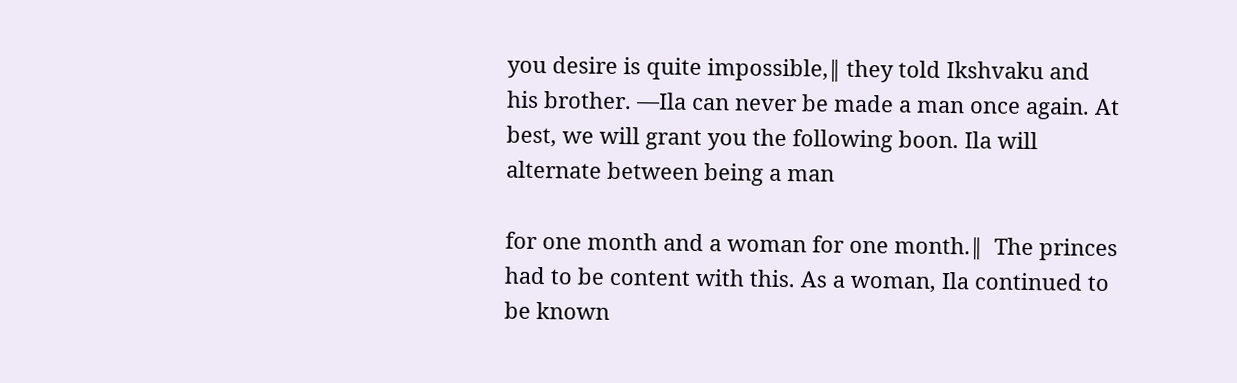you desire is quite impossible,‖ they told Ikshvaku and his brother. ―Ila can never be made a man once again. At best, we will grant you the following boon. Ila will alternate between being a man

for one month and a woman for one month.‖  The princes had to be content with this. As a woman, Ila continued to be known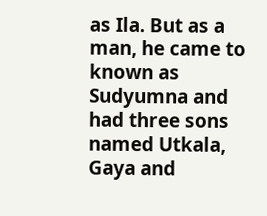as Ila. But as a man, he came to known as Sudyumna and had three sons named Utkala, Gaya and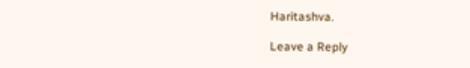Haritashva.

Leave a Reply